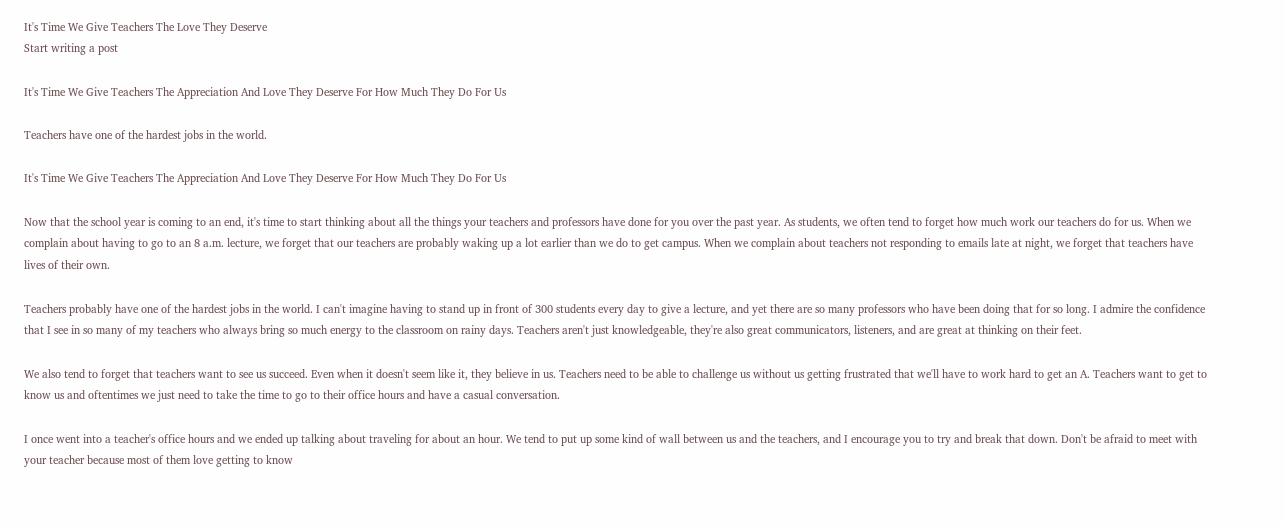It's Time We Give Teachers The Love They Deserve
Start writing a post

It's Time We Give Teachers The Appreciation And Love They Deserve For How Much They Do For Us

Teachers have one of the hardest jobs in the world.

It's Time We Give Teachers The Appreciation And Love They Deserve For How Much They Do For Us

Now that the school year is coming to an end, it's time to start thinking about all the things your teachers and professors have done for you over the past year. As students, we often tend to forget how much work our teachers do for us. When we complain about having to go to an 8 a.m. lecture, we forget that our teachers are probably waking up a lot earlier than we do to get campus. When we complain about teachers not responding to emails late at night, we forget that teachers have lives of their own.

Teachers probably have one of the hardest jobs in the world. I can't imagine having to stand up in front of 300 students every day to give a lecture, and yet there are so many professors who have been doing that for so long. I admire the confidence that I see in so many of my teachers who always bring so much energy to the classroom on rainy days. Teachers aren't just knowledgeable, they're also great communicators, listeners, and are great at thinking on their feet.

We also tend to forget that teachers want to see us succeed. Even when it doesn't seem like it, they believe in us. Teachers need to be able to challenge us without us getting frustrated that we'll have to work hard to get an A. Teachers want to get to know us and oftentimes we just need to take the time to go to their office hours and have a casual conversation.

I once went into a teacher's office hours and we ended up talking about traveling for about an hour. We tend to put up some kind of wall between us and the teachers, and I encourage you to try and break that down. Don't be afraid to meet with your teacher because most of them love getting to know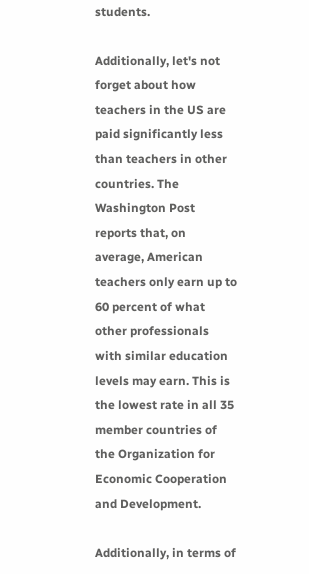students.

Additionally, let's not forget about how teachers in the US are paid significantly less than teachers in other countries. The Washington Post reports that, on average, American teachers only earn up to 60 percent of what other professionals with similar education levels may earn. This is the lowest rate in all 35 member countries of the Organization for Economic Cooperation and Development.

Additionally, in terms of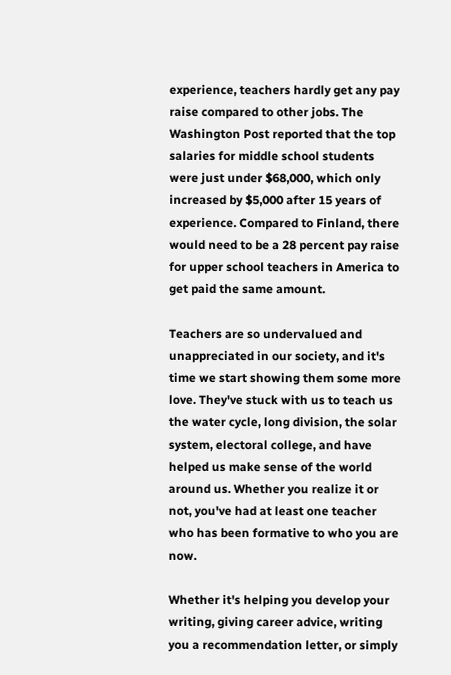experience, teachers hardly get any pay raise compared to other jobs. The Washington Post reported that the top salaries for middle school students were just under $68,000, which only increased by $5,000 after 15 years of experience. Compared to Finland, there would need to be a 28 percent pay raise for upper school teachers in America to get paid the same amount.

Teachers are so undervalued and unappreciated in our society, and it's time we start showing them some more love. They've stuck with us to teach us the water cycle, long division, the solar system, electoral college, and have helped us make sense of the world around us. Whether you realize it or not, you've had at least one teacher who has been formative to who you are now.

Whether it's helping you develop your writing, giving career advice, writing you a recommendation letter, or simply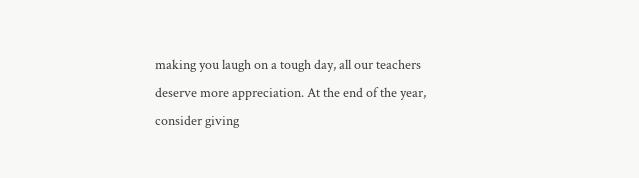making you laugh on a tough day, all our teachers deserve more appreciation. At the end of the year, consider giving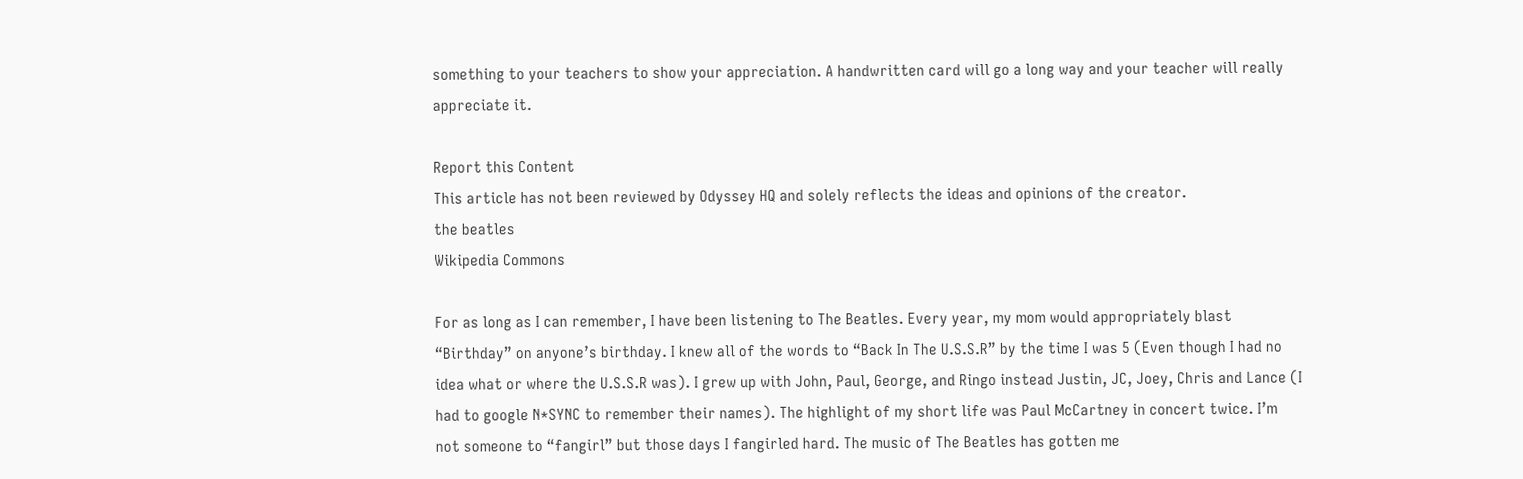something to your teachers to show your appreciation. A handwritten card will go a long way and your teacher will really appreciate it.

Report this Content
This article has not been reviewed by Odyssey HQ and solely reflects the ideas and opinions of the creator.
the beatles
Wikipedia Commons

For as long as I can remember, I have been listening to The Beatles. Every year, my mom would appropriately blast “Birthday” on anyone’s birthday. I knew all of the words to “Back In The U.S.S.R” by the time I was 5 (Even though I had no idea what or where the U.S.S.R was). I grew up with John, Paul, George, and Ringo instead Justin, JC, Joey, Chris and Lance (I had to google N*SYNC to remember their names). The highlight of my short life was Paul McCartney in concert twice. I’m not someone to “fangirl” but those days I fangirled hard. The music of The Beatles has gotten me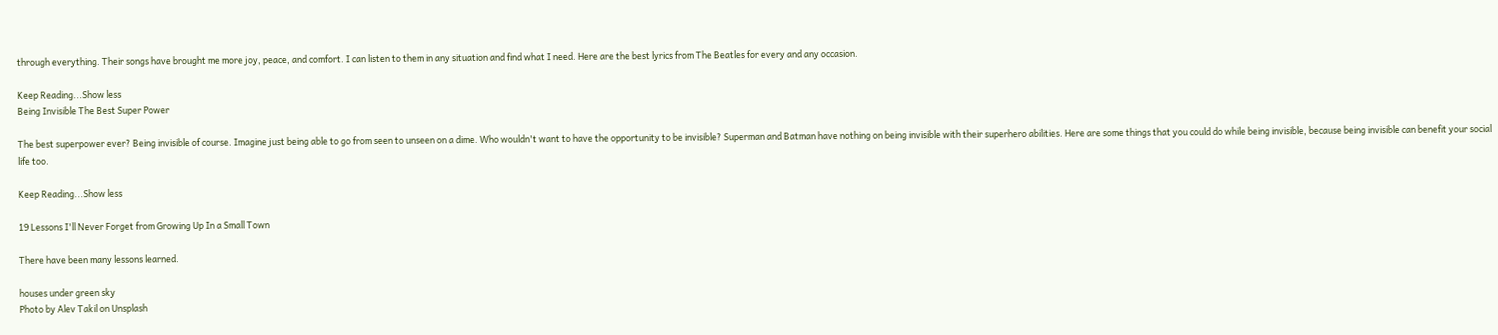through everything. Their songs have brought me more joy, peace, and comfort. I can listen to them in any situation and find what I need. Here are the best lyrics from The Beatles for every and any occasion.

Keep Reading...Show less
Being Invisible The Best Super Power

The best superpower ever? Being invisible of course. Imagine just being able to go from seen to unseen on a dime. Who wouldn't want to have the opportunity to be invisible? Superman and Batman have nothing on being invisible with their superhero abilities. Here are some things that you could do while being invisible, because being invisible can benefit your social life too.

Keep Reading...Show less

19 Lessons I'll Never Forget from Growing Up In a Small Town

There have been many lessons learned.

houses under green sky
Photo by Alev Takil on Unsplash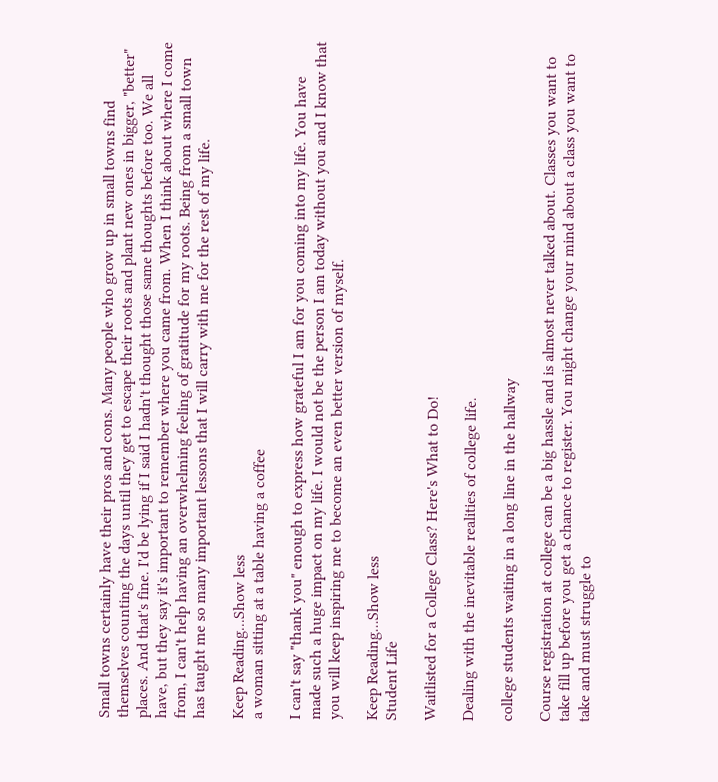Small towns certainly have their pros and cons. Many people who grow up in small towns find themselves counting the days until they get to escape their roots and plant new ones in bigger, "better" places. And that's fine. I'd be lying if I said I hadn't thought those same thoughts before too. We all have, but they say it's important to remember where you came from. When I think about where I come from, I can't help having an overwhelming feeling of gratitude for my roots. Being from a small town has taught me so many important lessons that I will carry with me for the rest of my life.

Keep Reading...Show less
a woman sitting at a table having a coffee

I can't say "thank you" enough to express how grateful I am for you coming into my life. You have made such a huge impact on my life. I would not be the person I am today without you and I know that you will keep inspiring me to become an even better version of myself.

Keep Reading...Show less
Student Life

Waitlisted for a College Class? Here's What to Do!

Dealing with the inevitable realities of college life.

college students waiting in a long line in the hallway

Course registration at college can be a big hassle and is almost never talked about. Classes you want to take fill up before you get a chance to register. You might change your mind about a class you want to take and must struggle to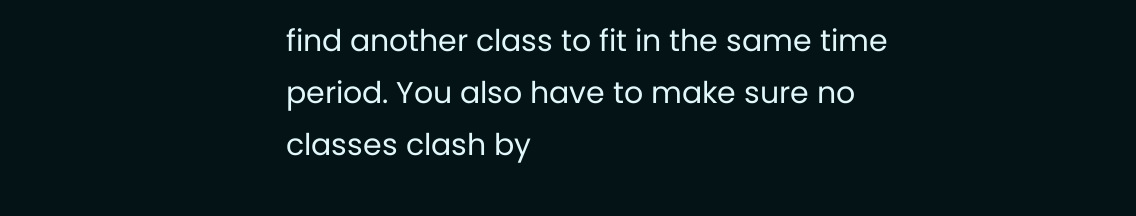find another class to fit in the same time period. You also have to make sure no classes clash by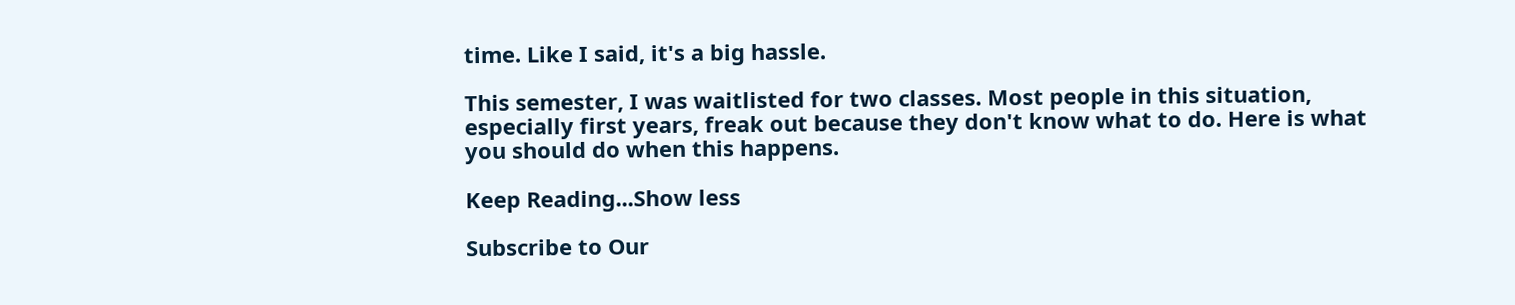time. Like I said, it's a big hassle.

This semester, I was waitlisted for two classes. Most people in this situation, especially first years, freak out because they don't know what to do. Here is what you should do when this happens.

Keep Reading...Show less

Subscribe to Our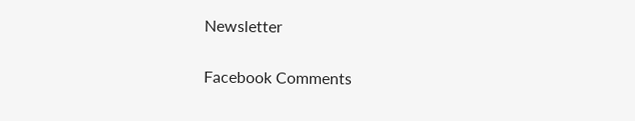Newsletter

Facebook Comments